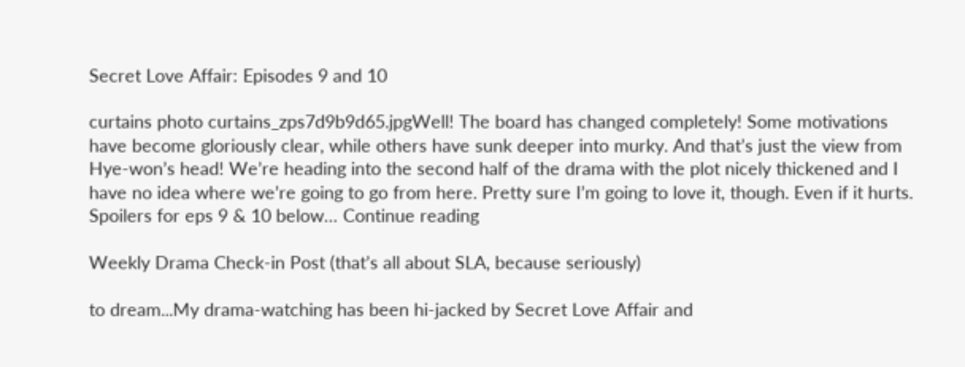Secret Love Affair: Episodes 9 and 10

curtains photo curtains_zps7d9b9d65.jpgWell! The board has changed completely! Some motivations have become gloriously clear, while others have sunk deeper into murky. And that’s just the view from Hye-won’s head! We’re heading into the second half of the drama with the plot nicely thickened and I have no idea where we’re going to go from here. Pretty sure I’m going to love it, though. Even if it hurts. Spoilers for eps 9 & 10 below… Continue reading

Weekly Drama Check-in Post (that’s all about SLA, because seriously)

to dream...My drama-watching has been hi-jacked by Secret Love Affair and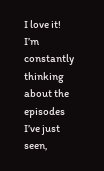I love it! I’m constantly thinking about the episodes I’ve just seen,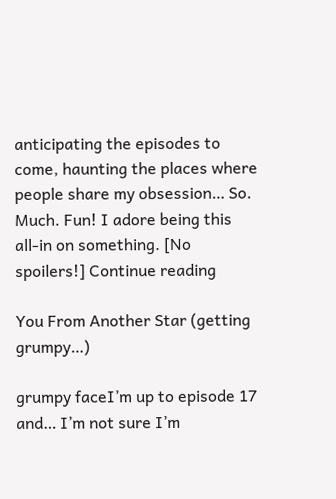anticipating the episodes to come, haunting the places where people share my obsession… So. Much. Fun! I adore being this all-in on something. [No spoilers!] Continue reading

You From Another Star (getting grumpy…)

grumpy faceI’m up to episode 17 and… I’m not sure I’m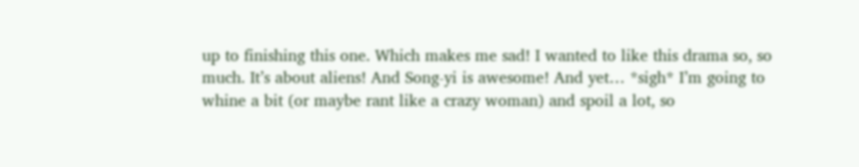up to finishing this one. Which makes me sad! I wanted to like this drama so, so much. It’s about aliens! And Song-yi is awesome! And yet… *sigh* I’m going to whine a bit (or maybe rant like a crazy woman) and spoil a lot, so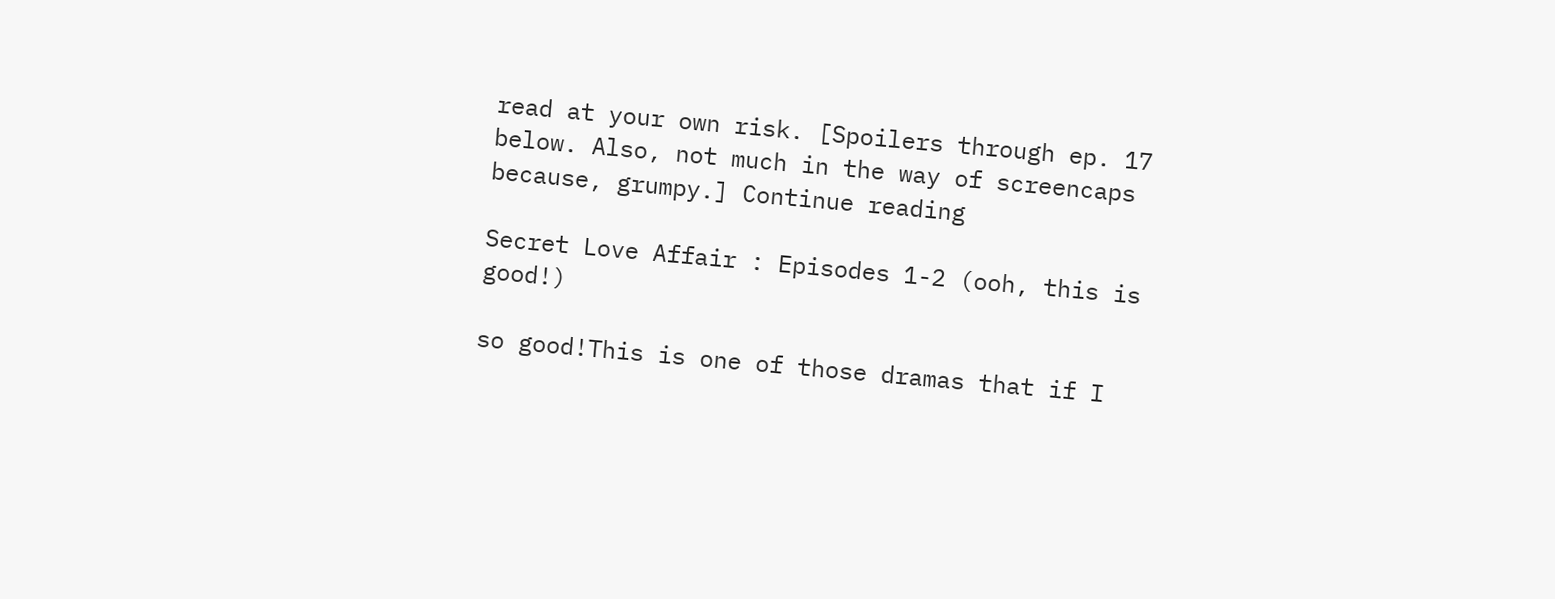read at your own risk. [Spoilers through ep. 17 below. Also, not much in the way of screencaps because, grumpy.] Continue reading

Secret Love Affair : Episodes 1-2 (ooh, this is good!)

so good!This is one of those dramas that if I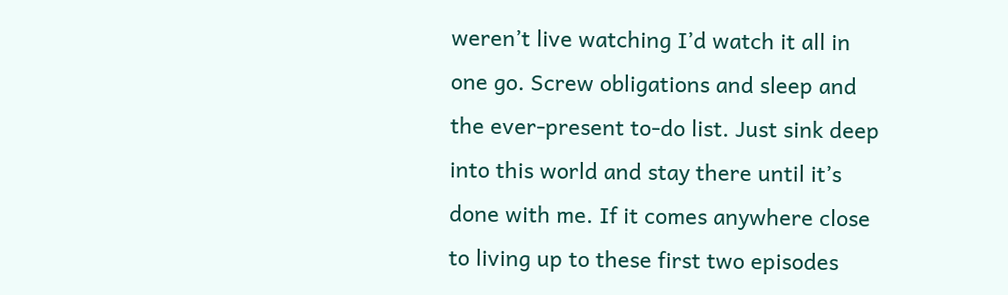weren’t live watching I’d watch it all in one go. Screw obligations and sleep and the ever-present to-do list. Just sink deep into this world and stay there until it’s done with me. If it comes anywhere close to living up to these first two episodes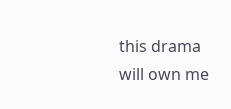this drama will own me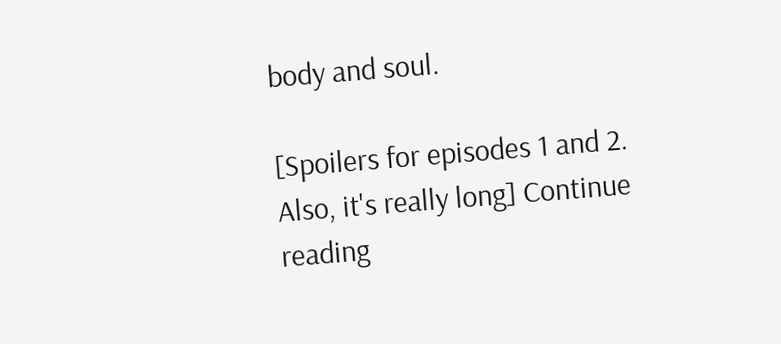body and soul.

[Spoilers for episodes 1 and 2. Also, it's really long] Continue reading